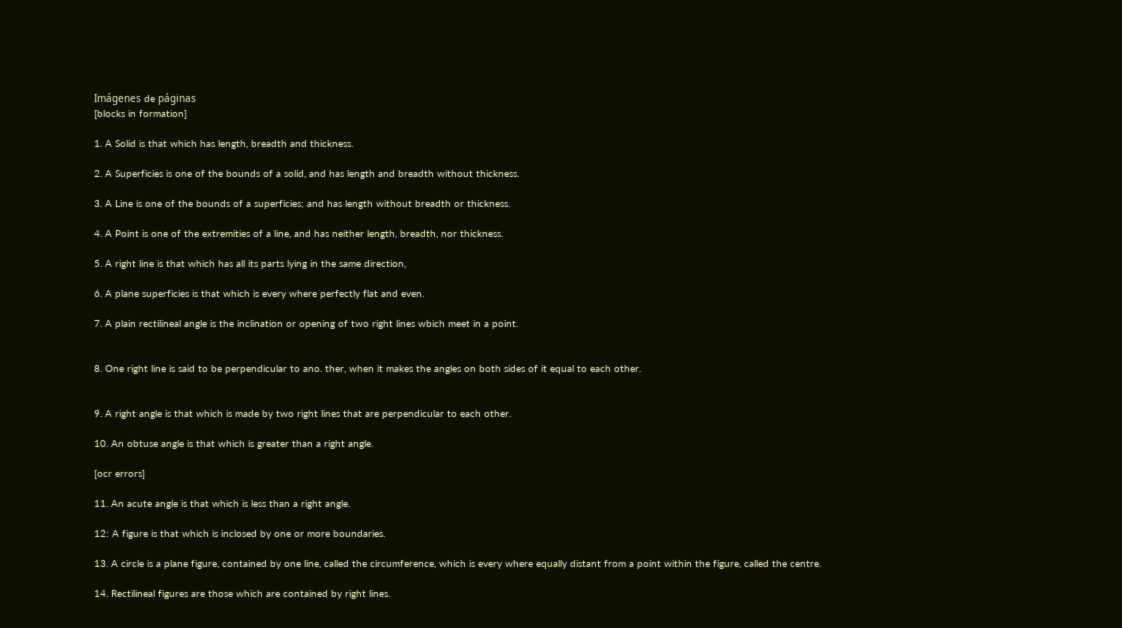Imágenes de páginas
[blocks in formation]

1. A Solid is that which has length, breadth and thickness.

2. A Superficies is one of the bounds of a solid, and has length and breadth without thickness.

3. A Line is one of the bounds of a superficies; and has length without breadth or thickness.

4. A Point is one of the extremities of a line, and has neither length, breadth, nor thickness.

5. A right line is that which has all its parts lying in the same direction,

6. A plane superficies is that which is every where perfectly flat and even.

7. A plain rectilineal angle is the inclination or opening of two right lines wbich meet in a point.


8. One right line is said to be perpendicular to ano. ther, when it makes the angles on both sides of it equal to each other.


9. A right angle is that which is made by two right lines that are perpendicular to each other.

10. An obtuse angle is that which is greater than a right angle.

[ocr errors]

11. An acute angle is that which is less than a right angle.

12: A figure is that which is inclosed by one or more boundaries.

13. A circle is a plane figure, contained by one line, called the circumference, which is every where equally distant from a point within the figure, called the centre.

14. Rectilineal figures are those which are contained by right lines.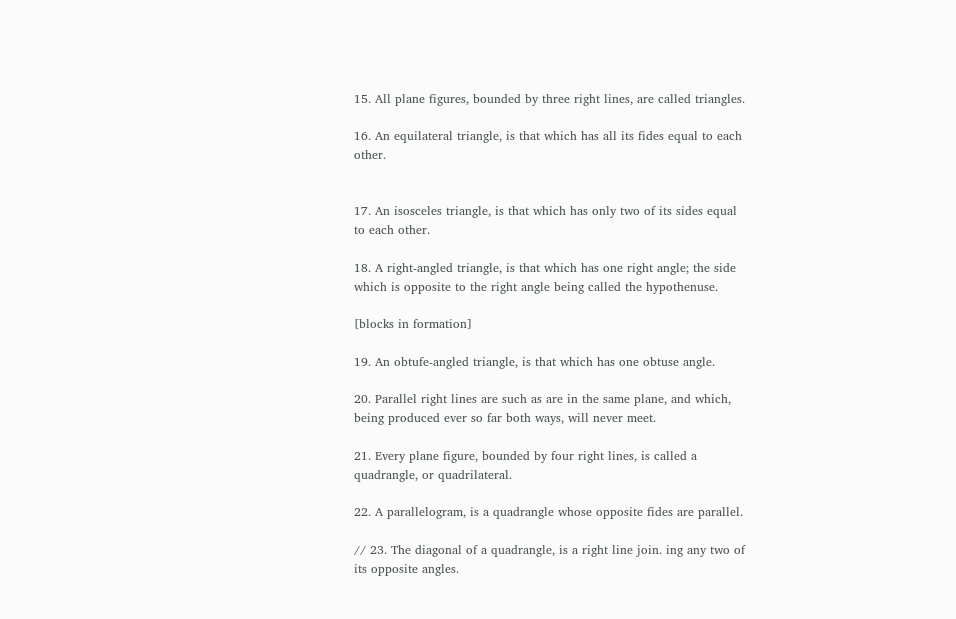15. All plane figures, bounded by three right lines, are called triangles.

16. An equilateral triangle, is that which has all its fides equal to each other.


17. An isosceles triangle, is that which has only two of its sides equal to each other.

18. A right-angled triangle, is that which has one right angle; the side which is opposite to the right angle being called the hypothenuse.

[blocks in formation]

19. An obtufe-angled triangle, is that which has one obtuse angle.

20. Parallel right lines are such as are in the same plane, and which, being produced ever so far both ways, will never meet.

21. Every plane figure, bounded by four right lines, is called a quadrangle, or quadrilateral.

22. A parallelogram, is a quadrangle whose opposite fides are parallel.

// 23. The diagonal of a quadrangle, is a right line join. ing any two of its opposite angles.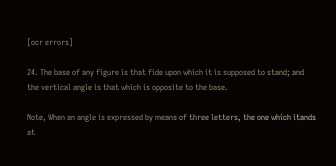[ocr errors]

24. The base of any figure is that fide upon which it is supposed to stand; and the vertical angle is that which is opposite to the base.

Note, When an angle is expressed by means of three letters, the one which itands at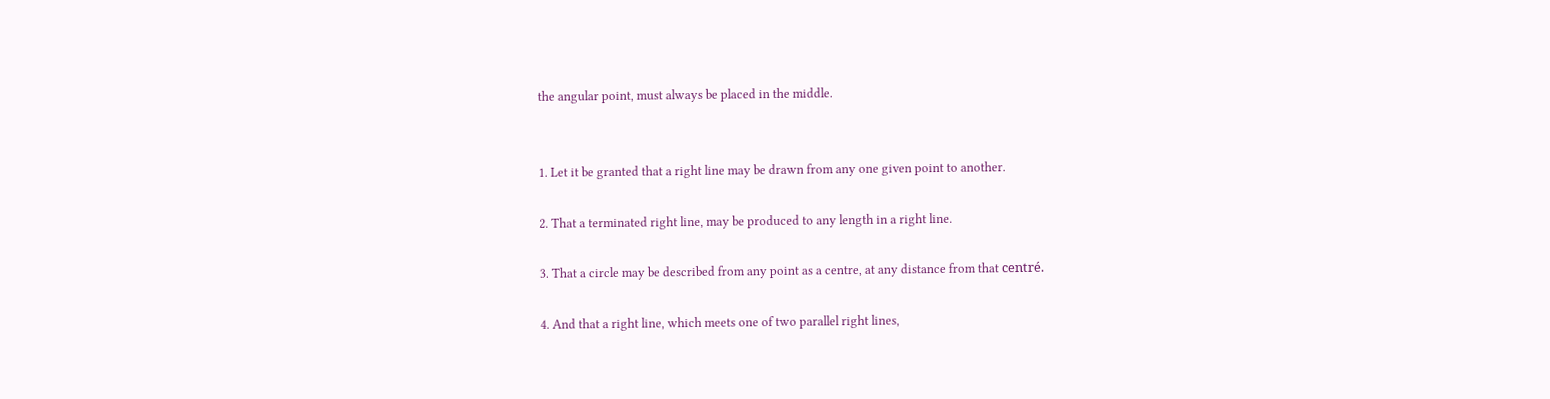the angular point, must always be placed in the middle.


1. Let it be granted that a right line may be drawn from any one given point to another.

2. That a terminated right line, may be produced to any length in a right line.

3. That a circle may be described from any point as a centre, at any distance from that centré.

4. And that a right line, which meets one of two parallel right lines,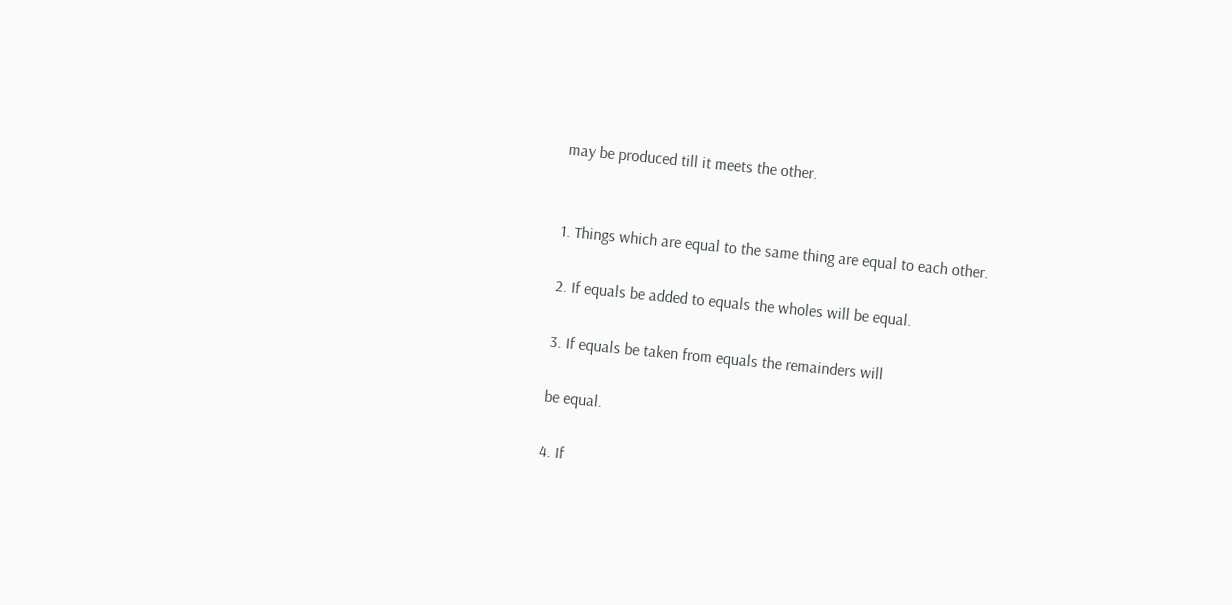may be produced till it meets the other.


1. Things which are equal to the same thing are equal to each other.

2. If equals be added to equals the wholes will be equal.

3. If equals be taken from equals the remainders will

be equal.

4. If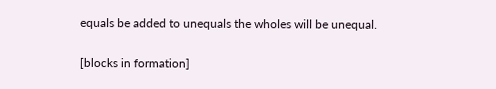equals be added to unequals the wholes will be unequal.

[blocks in formation]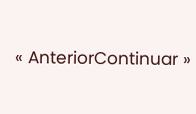« AnteriorContinuar »